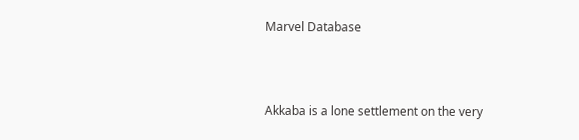Marvel Database



Akkaba is a lone settlement on the very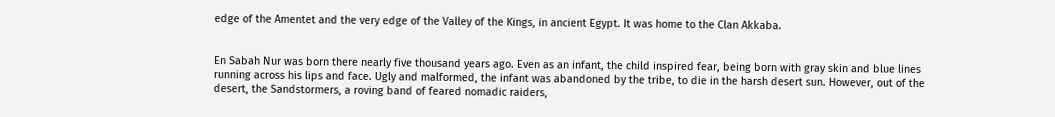edge of the Amentet and the very edge of the Valley of the Kings, in ancient Egypt. It was home to the Clan Akkaba.


En Sabah Nur was born there nearly five thousand years ago. Even as an infant, the child inspired fear, being born with gray skin and blue lines running across his lips and face. Ugly and malformed, the infant was abandoned by the tribe, to die in the harsh desert sun. However, out of the desert, the Sandstormers, a roving band of feared nomadic raiders,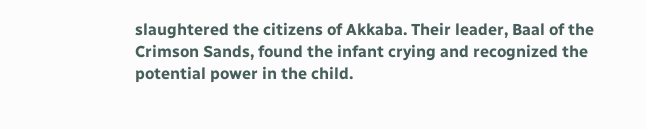slaughtered the citizens of Akkaba. Their leader, Baal of the Crimson Sands, found the infant crying and recognized the potential power in the child.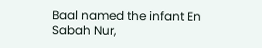Baal named the infant En Sabah Nur,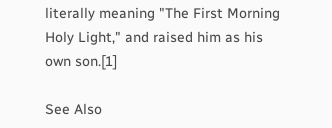literally meaning "The First Morning Holy Light," and raised him as his own son.[1]

See Also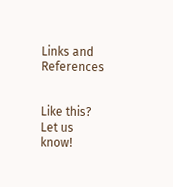Links and References


Like this? Let us know!